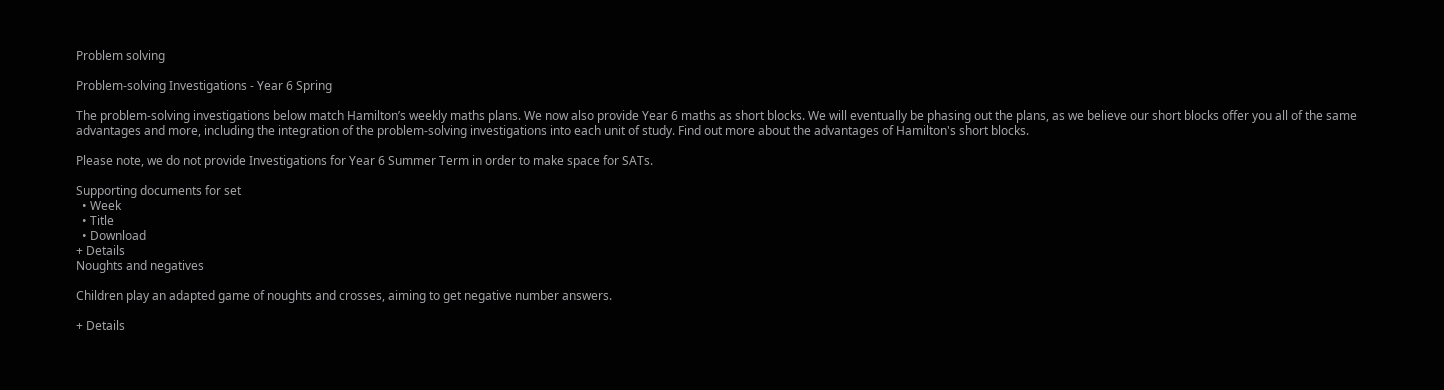Problem solving

Problem-solving Investigations - Year 6 Spring

The problem-solving investigations below match Hamilton’s weekly maths plans. We now also provide Year 6 maths as short blocks. We will eventually be phasing out the plans, as we believe our short blocks offer you all of the same advantages and more, including the integration of the problem-solving investigations into each unit of study. Find out more about the advantages of Hamilton's short blocks.

Please note, we do not provide Investigations for Year 6 Summer Term in order to make space for SATs.

Supporting documents for set
  • Week
  • Title
  • Download
+ Details
Noughts and negatives

Children play an adapted game of noughts and crosses, aiming to get negative number answers.

+ Details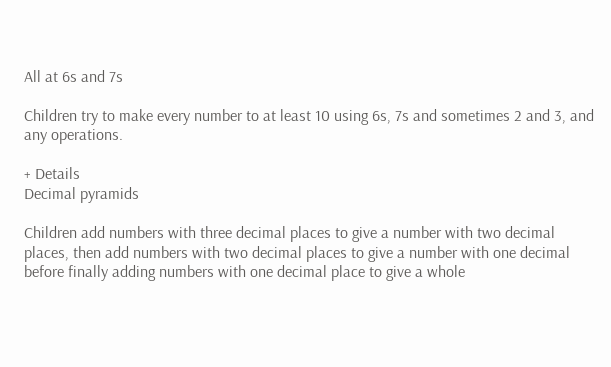All at 6s and 7s

Children try to make every number to at least 10 using 6s, 7s and sometimes 2 and 3, and any operations.

+ Details
Decimal pyramids

Children add numbers with three decimal places to give a number with two decimal places, then add numbers with two decimal places to give a number with one decimal before finally adding numbers with one decimal place to give a whole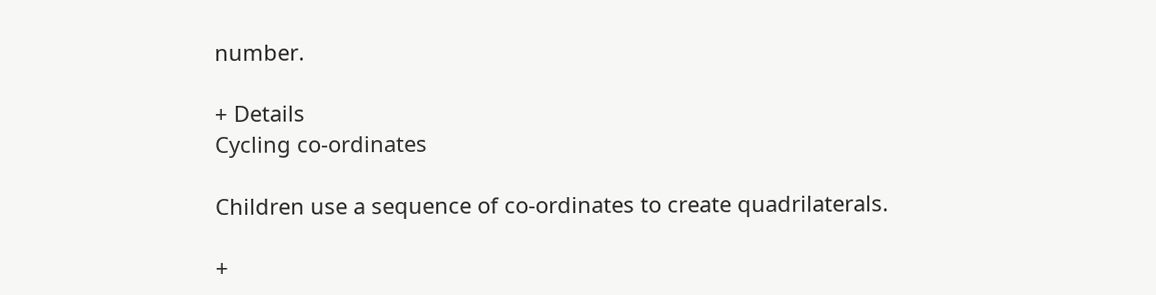number.

+ Details
Cycling co-ordinates

Children use a sequence of co-ordinates to create quadrilaterals.

+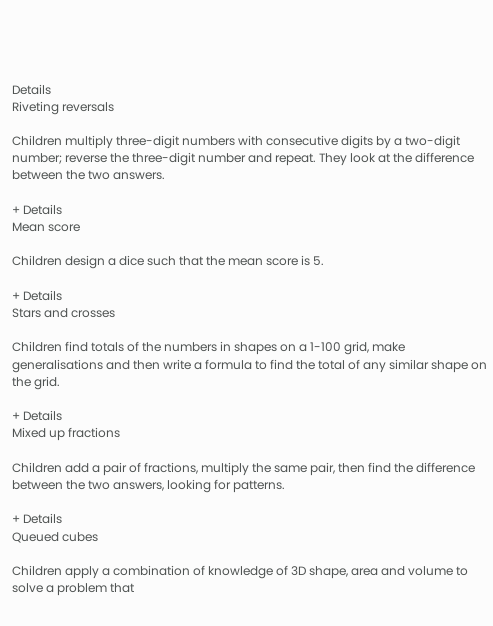Details
Riveting reversals

Children multiply three-digit numbers with consecutive digits by a two-digit number; reverse the three-digit number and repeat. They look at the difference between the two answers.

+ Details
Mean score

Children design a dice such that the mean score is 5.

+ Details
Stars and crosses

Children find totals of the numbers in shapes on a 1-100 grid, make generalisations and then write a formula to find the total of any similar shape on the grid.

+ Details
Mixed up fractions

Children add a pair of fractions, multiply the same pair, then find the difference between the two answers, looking for patterns.

+ Details
Queued cubes

Children apply a combination of knowledge of 3D shape, area and volume to solve a problem that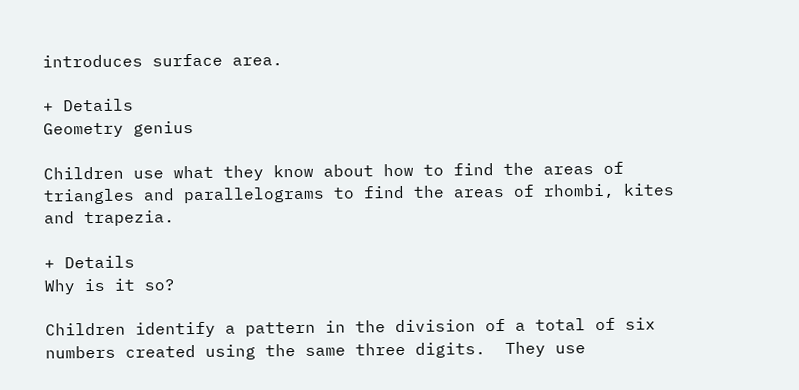introduces surface area.

+ Details
Geometry genius

Children use what they know about how to find the areas of triangles and parallelograms to find the areas of rhombi, kites and trapezia.

+ Details
Why is it so?

Children identify a pattern in the division of a total of six numbers created using the same three digits.  They use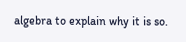algebra to explain why it is so.